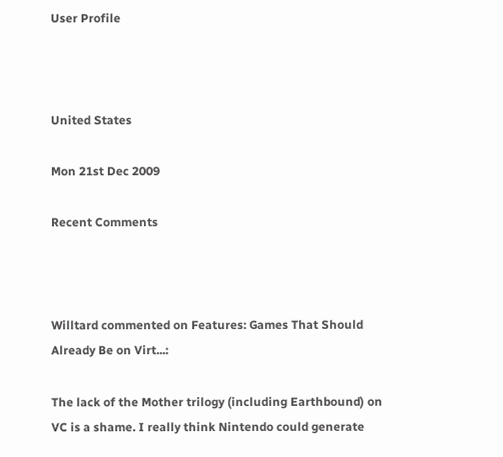User Profile



United States

Mon 21st Dec 2009

Recent Comments



Willtard commented on Features: Games That Should Already Be on Virt...:

The lack of the Mother trilogy (including Earthbound) on VC is a shame. I really think Nintendo could generate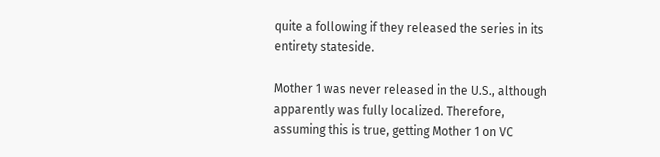quite a following if they released the series in its entirety stateside.

Mother 1 was never released in the U.S., although apparently was fully localized. Therefore, assuming this is true, getting Mother 1 on VC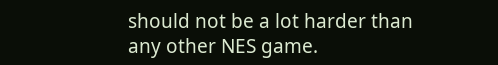should not be a lot harder than any other NES game.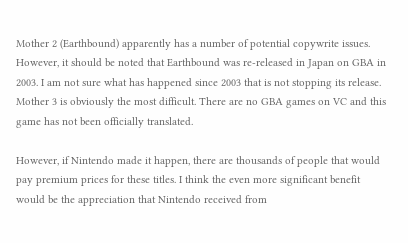Mother 2 (Earthbound) apparently has a number of potential copywrite issues. However, it should be noted that Earthbound was re-released in Japan on GBA in 2003. I am not sure what has happened since 2003 that is not stopping its release. Mother 3 is obviously the most difficult. There are no GBA games on VC and this game has not been officially translated.

However, if Nintendo made it happen, there are thousands of people that would pay premium prices for these titles. I think the even more significant benefit would be the appreciation that Nintendo received from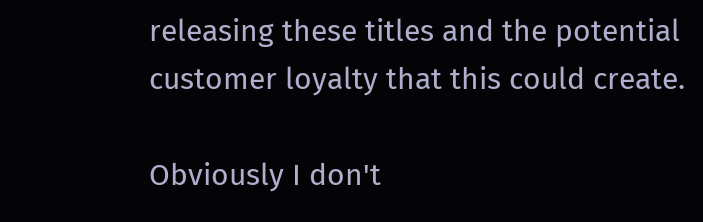releasing these titles and the potential customer loyalty that this could create.

Obviously I don't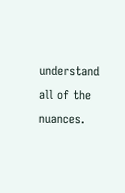understand all of the nuances.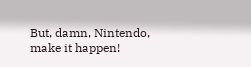But, damn, Nintendo, make it happen!